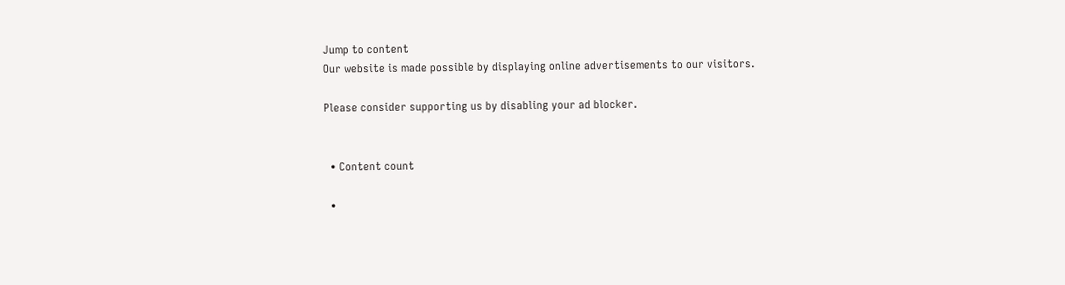Jump to content
Our website is made possible by displaying online advertisements to our visitors.

Please consider supporting us by disabling your ad blocker.


  • Content count

  •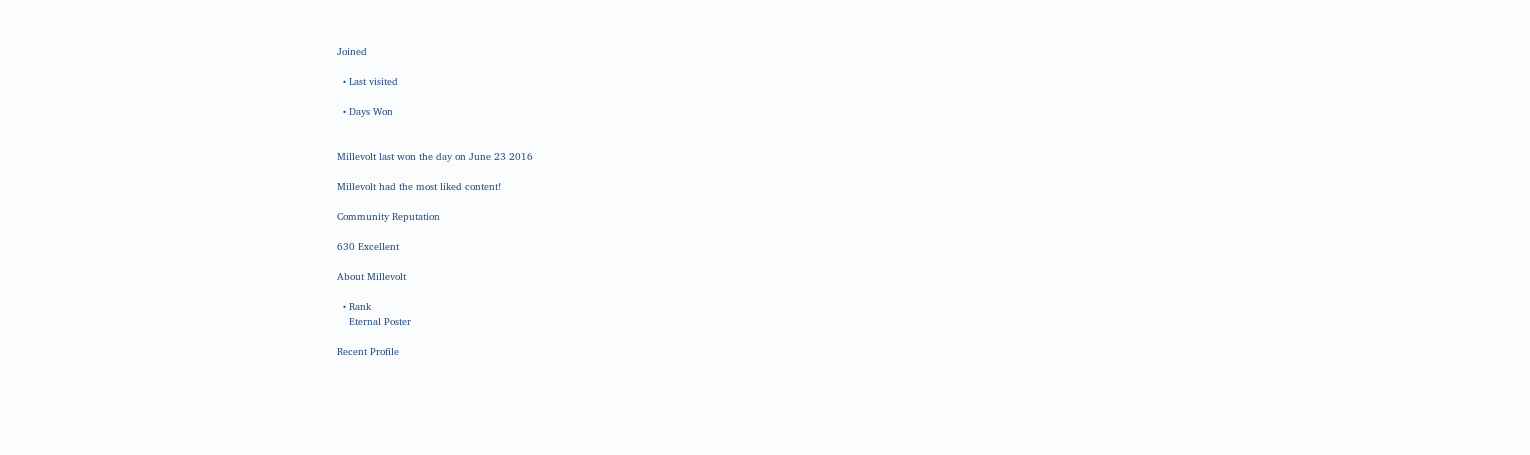Joined

  • Last visited

  • Days Won


Millevolt last won the day on June 23 2016

Millevolt had the most liked content!

Community Reputation

630 Excellent

About Millevolt

  • Rank
    Eternal Poster

Recent Profile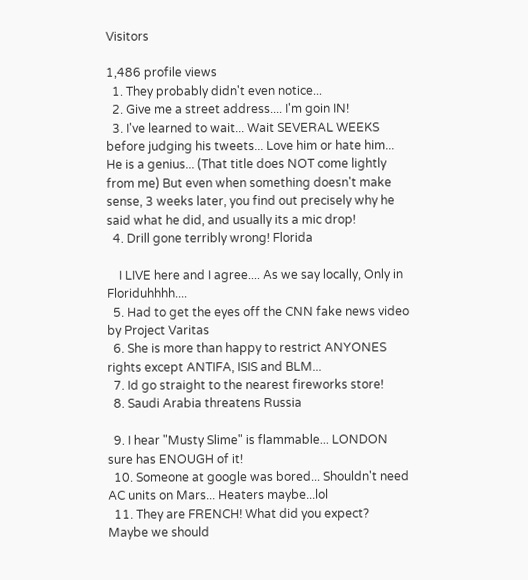Visitors

1,486 profile views
  1. They probably didn't even notice...
  2. Give me a street address.... I'm goin IN!
  3. I've learned to wait... Wait SEVERAL WEEKS before judging his tweets... Love him or hate him... He is a genius... (That title does NOT come lightly from me) But even when something doesn't make sense, 3 weeks later, you find out precisely why he said what he did, and usually its a mic drop!
  4. Drill gone terribly wrong! Florida

    I LIVE here and I agree.... As we say locally, Only in Floriduhhhh....
  5. Had to get the eyes off the CNN fake news video by Project Varitas
  6. She is more than happy to restrict ANYONES rights except ANTIFA, ISIS and BLM...
  7. Id go straight to the nearest fireworks store!
  8. Saudi Arabia threatens Russia

  9. I hear "Musty Slime" is flammable... LONDON sure has ENOUGH of it!
  10. Someone at google was bored... Shouldn't need AC units on Mars... Heaters maybe...lol
  11. They are FRENCH! What did you expect? Maybe we should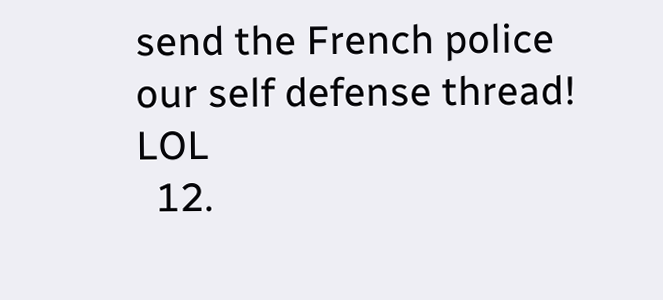send the French police our self defense thread! LOL
  12.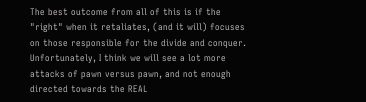The best outcome from all of this is if the "right" when it retaliates, (and it will) focuses on those responsible for the divide and conquer. Unfortunately, I think we will see a lot more attacks of pawn versus pawn, and not enough directed towards the REAL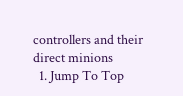controllers and their direct minions
  1. Jump To Top